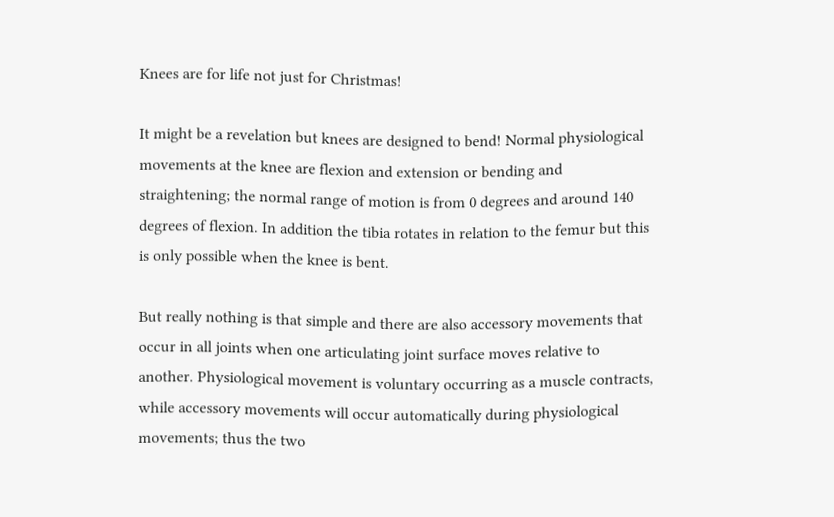Knees are for life not just for Christmas!

It might be a revelation but knees are designed to bend! Normal physiological movements at the knee are flexion and extension or bending and straightening; the normal range of motion is from 0 degrees and around 140 degrees of flexion. In addition the tibia rotates in relation to the femur but this is only possible when the knee is bent.

But really nothing is that simple and there are also accessory movements that occur in all joints when one articulating joint surface moves relative to another. Physiological movement is voluntary occurring as a muscle contracts, while accessory movements will occur automatically during physiological movements; thus the two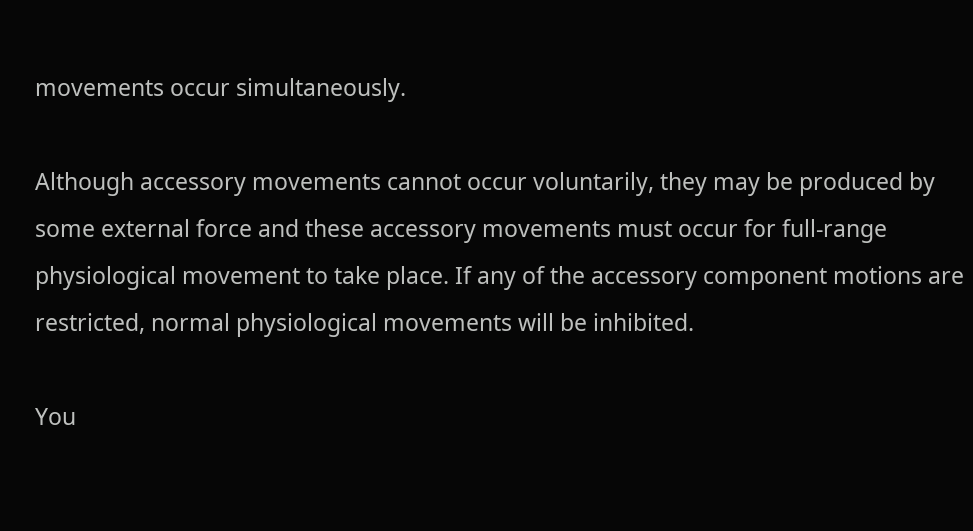movements occur simultaneously.

Although accessory movements cannot occur voluntarily, they may be produced by some external force and these accessory movements must occur for full-range physiological movement to take place. If any of the accessory component motions are restricted, normal physiological movements will be inhibited.

You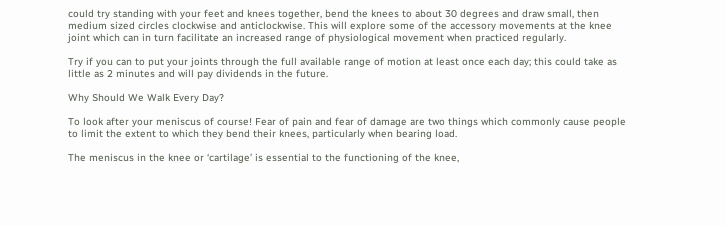could try standing with your feet and knees together, bend the knees to about 30 degrees and draw small, then medium sized circles clockwise and anticlockwise. This will explore some of the accessory movements at the knee joint which can in turn facilitate an increased range of physiological movement when practiced regularly.

Try if you can to put your joints through the full available range of motion at least once each day; this could take as little as 2 minutes and will pay dividends in the future.

Why Should We Walk Every Day?

To look after your meniscus of course! Fear of pain and fear of damage are two things which commonly cause people to limit the extent to which they bend their knees, particularly when bearing load.

The meniscus in the knee or ‘cartilage’ is essential to the functioning of the knee,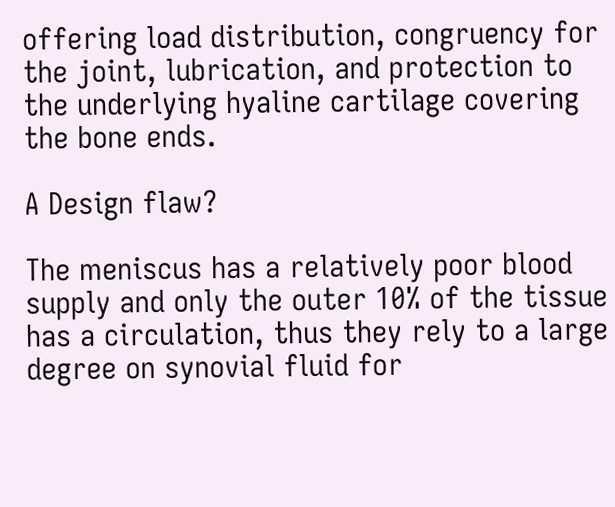offering load distribution, congruency for the joint, lubrication, and protection to the underlying hyaline cartilage covering the bone ends.

A Design flaw?

The meniscus has a relatively poor blood supply and only the outer 10% of the tissue has a circulation, thus they rely to a large degree on synovial fluid for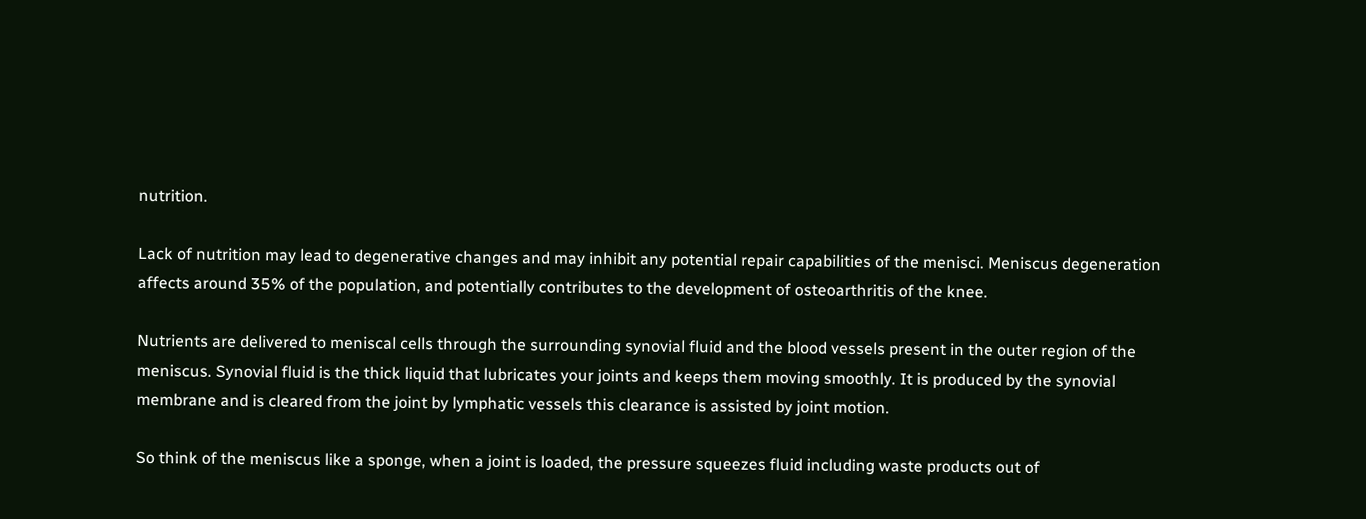nutrition.

Lack of nutrition may lead to degenerative changes and may inhibit any potential repair capabilities of the menisci. Meniscus degeneration affects around 35% of the population, and potentially contributes to the development of osteoarthritis of the knee.

Nutrients are delivered to meniscal cells through the surrounding synovial fluid and the blood vessels present in the outer region of the meniscus. Synovial fluid is the thick liquid that lubricates your joints and keeps them moving smoothly. It is produced by the synovial membrane and is cleared from the joint by lymphatic vessels this clearance is assisted by joint motion.

So think of the meniscus like a sponge, when a joint is loaded, the pressure squeezes fluid including waste products out of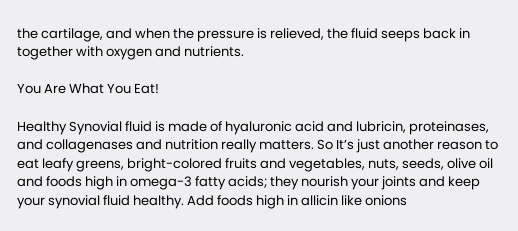the cartilage, and when the pressure is relieved, the fluid seeps back in together with oxygen and nutrients.

You Are What You Eat!

Healthy Synovial fluid is made of hyaluronic acid and lubricin, proteinases, and collagenases and nutrition really matters. So It’s just another reason to eat leafy greens, bright-colored fruits and vegetables, nuts, seeds, olive oil and foods high in omega-3 fatty acids; they nourish your joints and keep your synovial fluid healthy. Add foods high in allicin like onions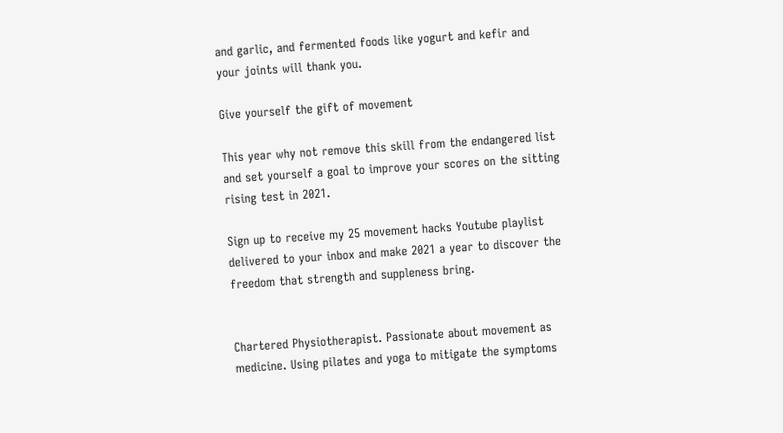and garlic, and fermented foods like yogurt and kefir and your joints will thank you.

Give yourself the gift of movement

This year why not remove this skill from the endangered list and set yourself a goal to improve your scores on the sitting rising test in 2021.

Sign up to receive my 25 movement hacks Youtube playlist delivered to your inbox and make 2021 a year to discover the freedom that strength and suppleness bring.


Chartered Physiotherapist. Passionate about movement as medicine. Using pilates and yoga to mitigate the symptoms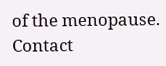of the menopause. Contact